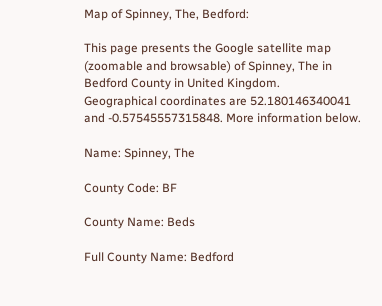Map of Spinney, The, Bedford:

This page presents the Google satellite map (zoomable and browsable) of Spinney, The in Bedford County in United Kingdom.
Geographical coordinates are 52.180146340041 and -0.57545557315848. More information below.

Name: Spinney, The

County Code: BF

County Name: Beds

Full County Name: Bedford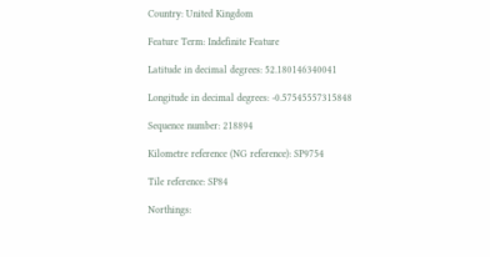Country: United Kingdom

Feature Term: Indefinite Feature

Latitude in decimal degrees: 52.180146340041

Longitude in decimal degrees: -0.57545557315848

Sequence number: 218894

Kilometre reference (NG reference): SP9754

Tile reference: SP84

Northings: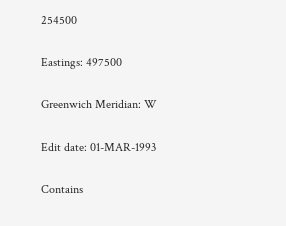254500

Eastings: 497500

Greenwich Meridian: W

Edit date: 01-MAR-1993

Contains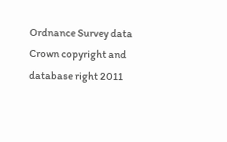Ordnance Survey data Crown copyright and database right 2011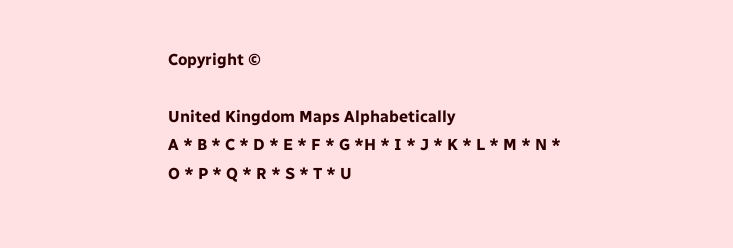Copyright ©

United Kingdom Maps Alphabetically
A * B * C * D * E * F * G *H * I * J * K * L * M * N * O * P * Q * R * S * T * U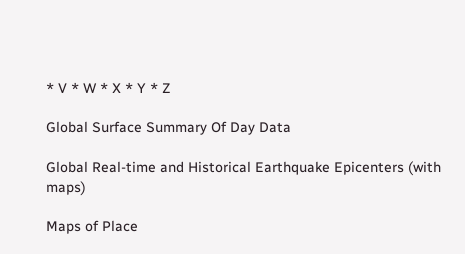* V * W * X * Y * Z

Global Surface Summary Of Day Data

Global Real-time and Historical Earthquake Epicenters (with maps)

Maps of Place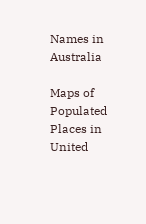Names in Australia

Maps of Populated Places in United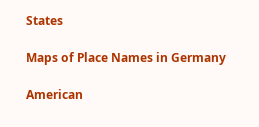States

Maps of Place Names in Germany

American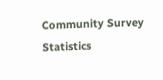Community Survey Statistics